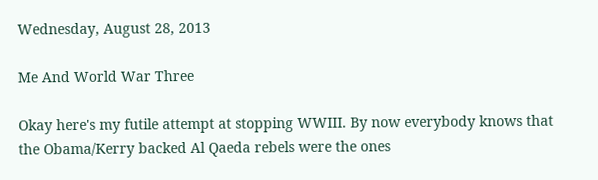Wednesday, August 28, 2013

Me And World War Three

Okay here's my futile attempt at stopping WWIII. By now everybody knows that the Obama/Kerry backed Al Qaeda rebels were the ones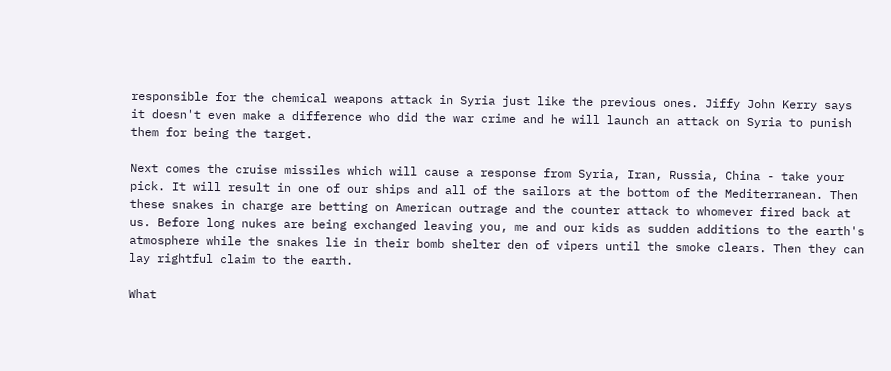responsible for the chemical weapons attack in Syria just like the previous ones. Jiffy John Kerry says it doesn't even make a difference who did the war crime and he will launch an attack on Syria to punish them for being the target.

Next comes the cruise missiles which will cause a response from Syria, Iran, Russia, China - take your pick. It will result in one of our ships and all of the sailors at the bottom of the Mediterranean. Then these snakes in charge are betting on American outrage and the counter attack to whomever fired back at us. Before long nukes are being exchanged leaving you, me and our kids as sudden additions to the earth's atmosphere while the snakes lie in their bomb shelter den of vipers until the smoke clears. Then they can lay rightful claim to the earth.

What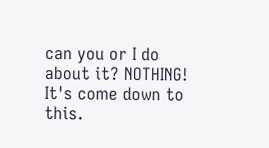can you or I do about it? NOTHING! It's come down to this.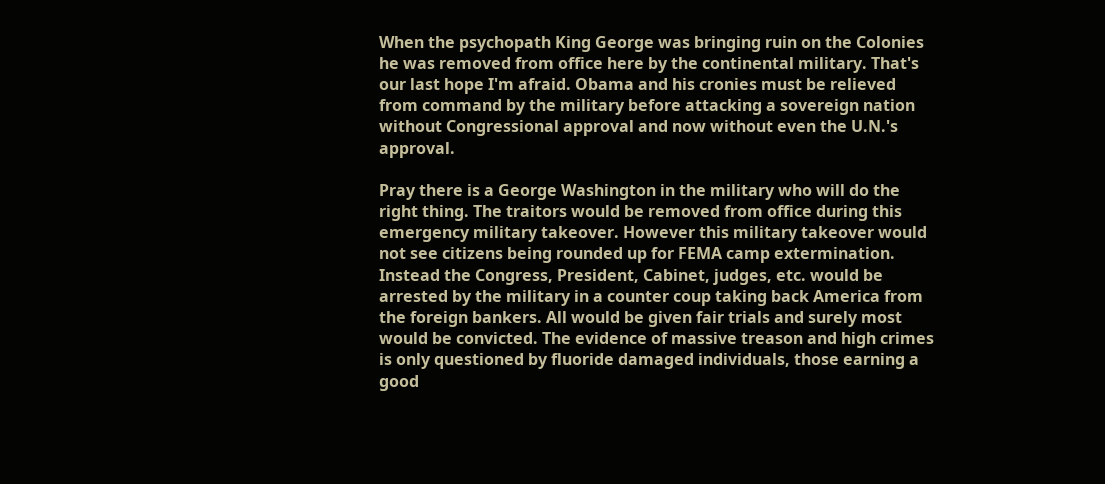When the psychopath King George was bringing ruin on the Colonies he was removed from office here by the continental military. That's our last hope I'm afraid. Obama and his cronies must be relieved from command by the military before attacking a sovereign nation without Congressional approval and now without even the U.N.'s approval.

Pray there is a George Washington in the military who will do the right thing. The traitors would be removed from office during this emergency military takeover. However this military takeover would not see citizens being rounded up for FEMA camp extermination. Instead the Congress, President, Cabinet, judges, etc. would be arrested by the military in a counter coup taking back America from the foreign bankers. All would be given fair trials and surely most would be convicted. The evidence of massive treason and high crimes is only questioned by fluoride damaged individuals, those earning a good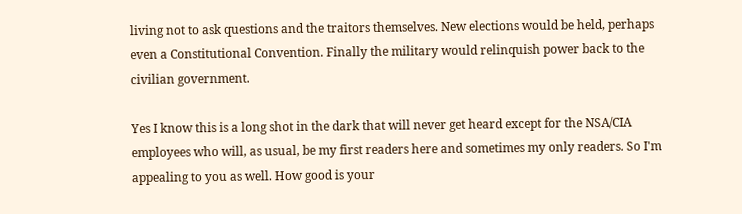living not to ask questions and the traitors themselves. New elections would be held, perhaps even a Constitutional Convention. Finally the military would relinquish power back to the civilian government.

Yes I know this is a long shot in the dark that will never get heard except for the NSA/CIA employees who will, as usual, be my first readers here and sometimes my only readers. So I'm appealing to you as well. How good is your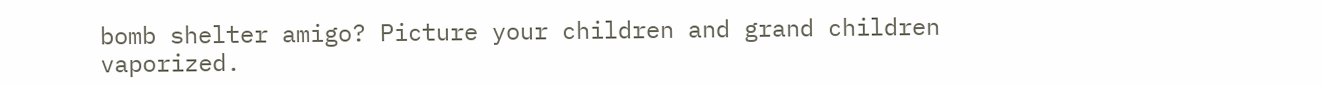bomb shelter amigo? Picture your children and grand children vaporized.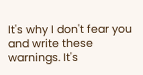It's why I don't fear you and write these warnings. It's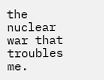the nuclear war that troubles me.